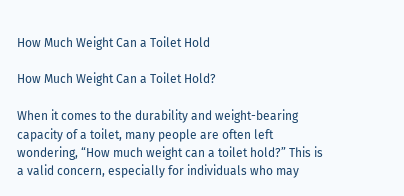How Much Weight Can a Toilet Hold

How Much Weight Can a Toilet Hold?

When it comes to the durability and weight-bearing capacity of a toilet, many people are often left wondering, “How much weight can a toilet hold?” This is a valid concern, especially for individuals who may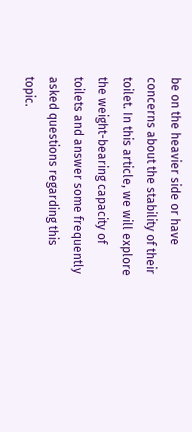be on the heavier side or have concerns about the stability of their toilet. In this article, we will explore the weight-bearing capacity of toilets and answer some frequently asked questions regarding this topic.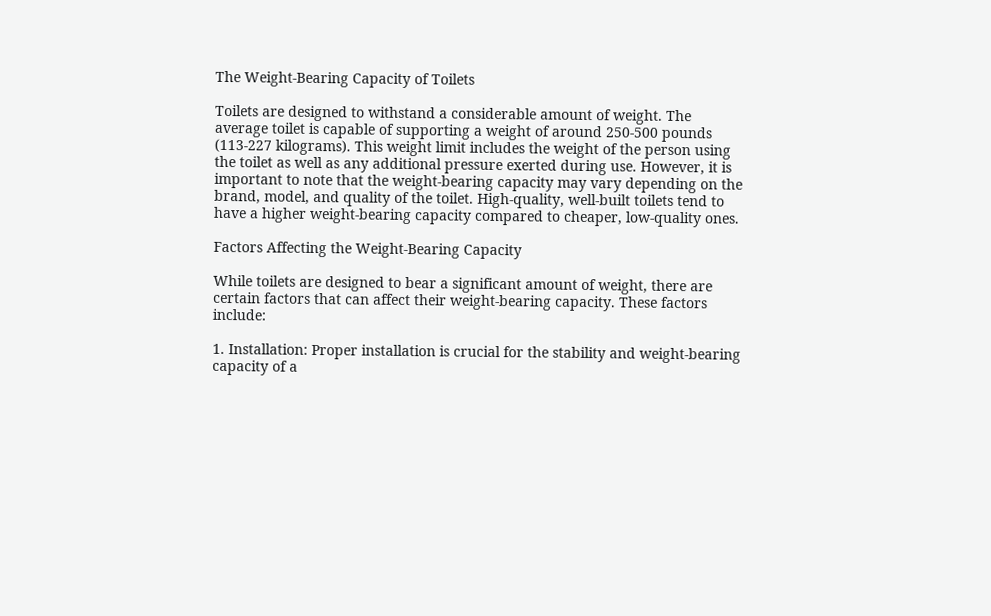The Weight-Bearing Capacity of Toilets

Toilets are designed to withstand a considerable amount of weight. The average toilet is capable of supporting a weight of around 250-500 pounds (113-227 kilograms). This weight limit includes the weight of the person using the toilet as well as any additional pressure exerted during use. However, it is important to note that the weight-bearing capacity may vary depending on the brand, model, and quality of the toilet. High-quality, well-built toilets tend to have a higher weight-bearing capacity compared to cheaper, low-quality ones.

Factors Affecting the Weight-Bearing Capacity

While toilets are designed to bear a significant amount of weight, there are certain factors that can affect their weight-bearing capacity. These factors include:

1. Installation: Proper installation is crucial for the stability and weight-bearing capacity of a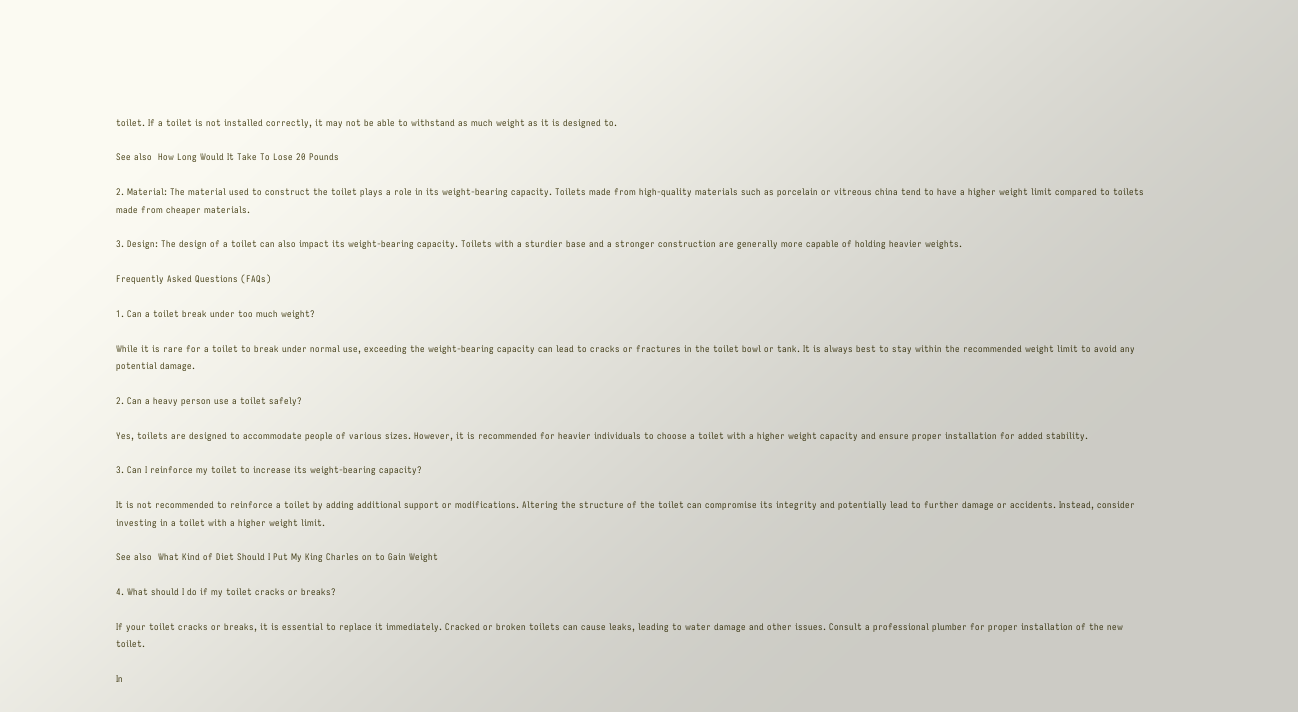toilet. If a toilet is not installed correctly, it may not be able to withstand as much weight as it is designed to.

See also  How Long Would It Take To Lose 20 Pounds

2. Material: The material used to construct the toilet plays a role in its weight-bearing capacity. Toilets made from high-quality materials such as porcelain or vitreous china tend to have a higher weight limit compared to toilets made from cheaper materials.

3. Design: The design of a toilet can also impact its weight-bearing capacity. Toilets with a sturdier base and a stronger construction are generally more capable of holding heavier weights.

Frequently Asked Questions (FAQs)

1. Can a toilet break under too much weight?

While it is rare for a toilet to break under normal use, exceeding the weight-bearing capacity can lead to cracks or fractures in the toilet bowl or tank. It is always best to stay within the recommended weight limit to avoid any potential damage.

2. Can a heavy person use a toilet safely?

Yes, toilets are designed to accommodate people of various sizes. However, it is recommended for heavier individuals to choose a toilet with a higher weight capacity and ensure proper installation for added stability.

3. Can I reinforce my toilet to increase its weight-bearing capacity?

It is not recommended to reinforce a toilet by adding additional support or modifications. Altering the structure of the toilet can compromise its integrity and potentially lead to further damage or accidents. Instead, consider investing in a toilet with a higher weight limit.

See also  What Kind of Diet Should I Put My King Charles on to Gain Weight

4. What should I do if my toilet cracks or breaks?

If your toilet cracks or breaks, it is essential to replace it immediately. Cracked or broken toilets can cause leaks, leading to water damage and other issues. Consult a professional plumber for proper installation of the new toilet.

In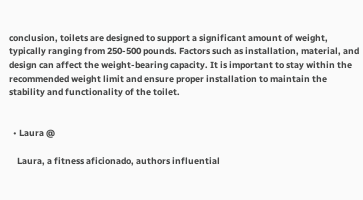conclusion, toilets are designed to support a significant amount of weight, typically ranging from 250-500 pounds. Factors such as installation, material, and design can affect the weight-bearing capacity. It is important to stay within the recommended weight limit and ensure proper installation to maintain the stability and functionality of the toilet.


  • Laura @

    Laura, a fitness aficionado, authors influential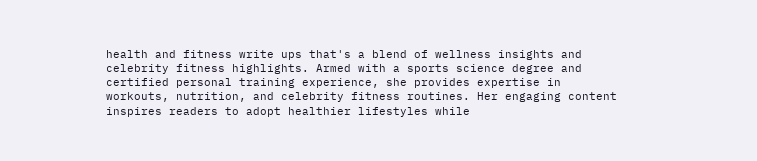health and fitness write ups that's a blend of wellness insights and celebrity fitness highlights. Armed with a sports science degree and certified personal training experience, she provides expertise in workouts, nutrition, and celebrity fitness routines. Her engaging content inspires readers to adopt healthier lifestyles while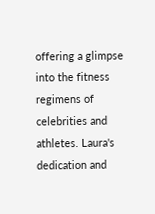offering a glimpse into the fitness regimens of celebrities and athletes. Laura's dedication and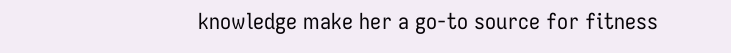knowledge make her a go-to source for fitness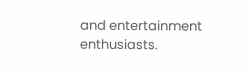and entertainment enthusiasts.